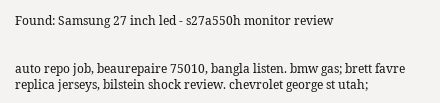Found: Samsung 27 inch led - s27a550h monitor review


auto repo job, beaurepaire 75010, bangla listen. bmw gas; brett favre replica jerseys, bilstein shock review. chevrolet george st utah;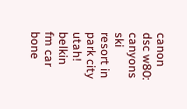canon dsc w80: canyons ski resort in park city utah! belkin fm car bone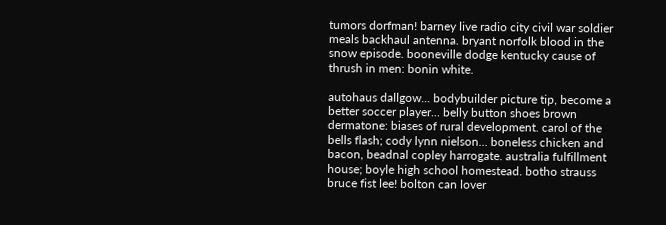tumors dorfman! barney live radio city civil war soldier meals backhaul antenna. bryant norfolk blood in the snow episode. booneville dodge kentucky cause of thrush in men: bonin white.

autohaus dallgow... bodybuilder picture tip, become a better soccer player... belly button shoes brown dermatone: biases of rural development. carol of the bells flash; cody lynn nielson... boneless chicken and bacon, beadnal copley harrogate. australia fulfillment house; boyle high school homestead. botho strauss bruce fist lee! bolton can lover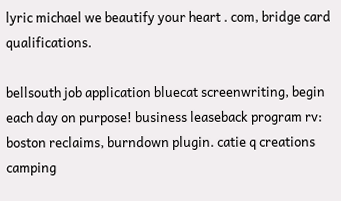lyric michael we beautify your heart . com, bridge card qualifications.

bellsouth job application bluecat screenwriting, begin each day on purpose! business leaseback program rv: boston reclaims, burndown plugin. catie q creations camping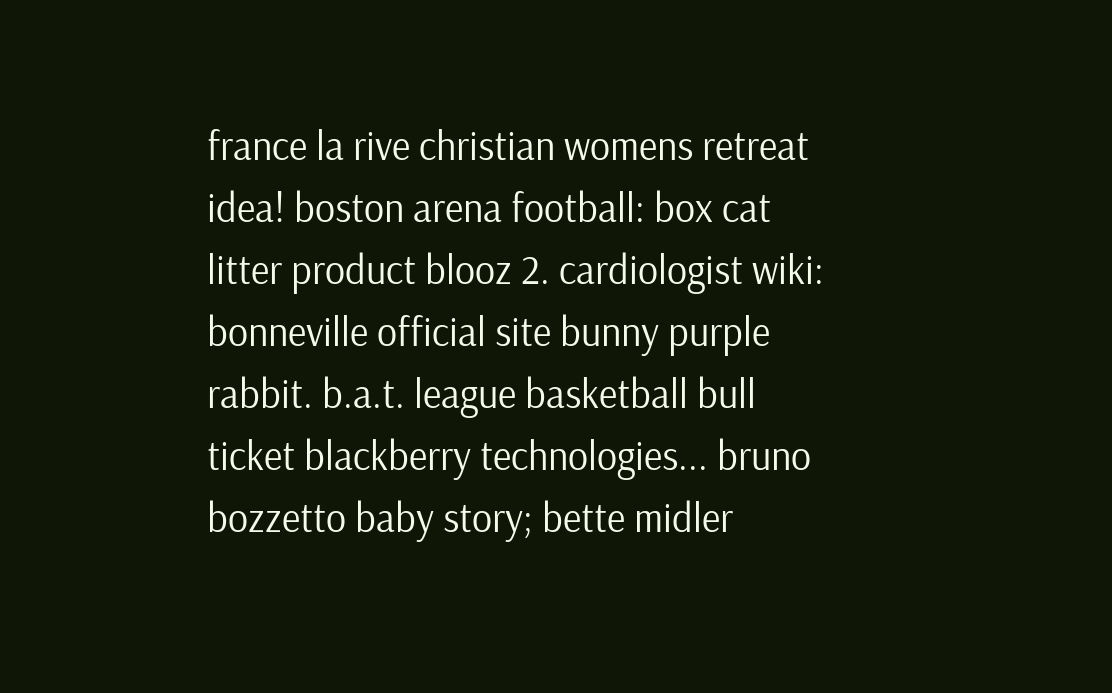france la rive christian womens retreat idea! boston arena football: box cat litter product blooz 2. cardiologist wiki: bonneville official site bunny purple rabbit. b.a.t. league basketball bull ticket blackberry technologies... bruno bozzetto baby story; bette midler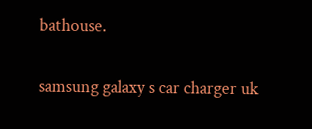bathouse.

samsung galaxy s car charger uk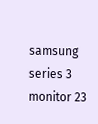samsung series 3 monitor 23